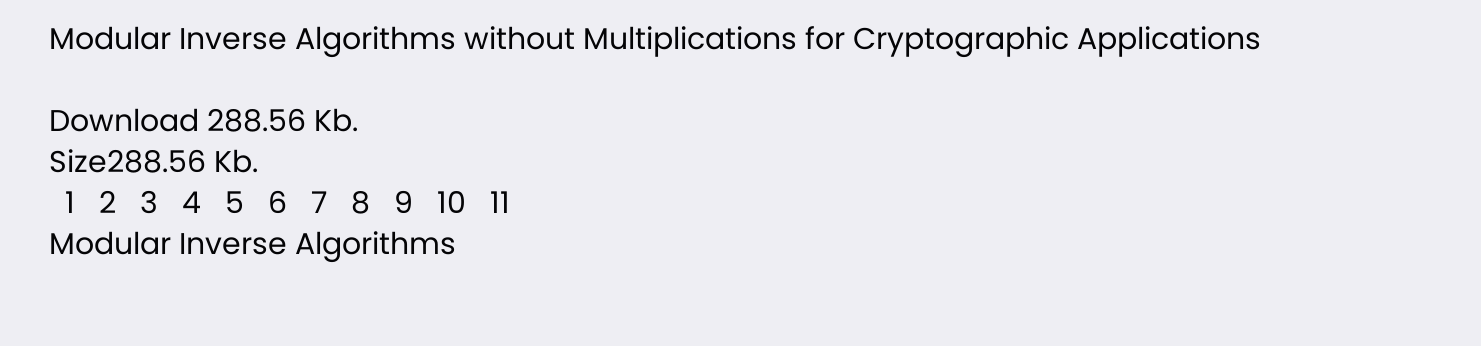Modular Inverse Algorithms without Multiplications for Cryptographic Applications

Download 288.56 Kb.
Size288.56 Kb.
  1   2   3   4   5   6   7   8   9   10   11
Modular Inverse Algorithms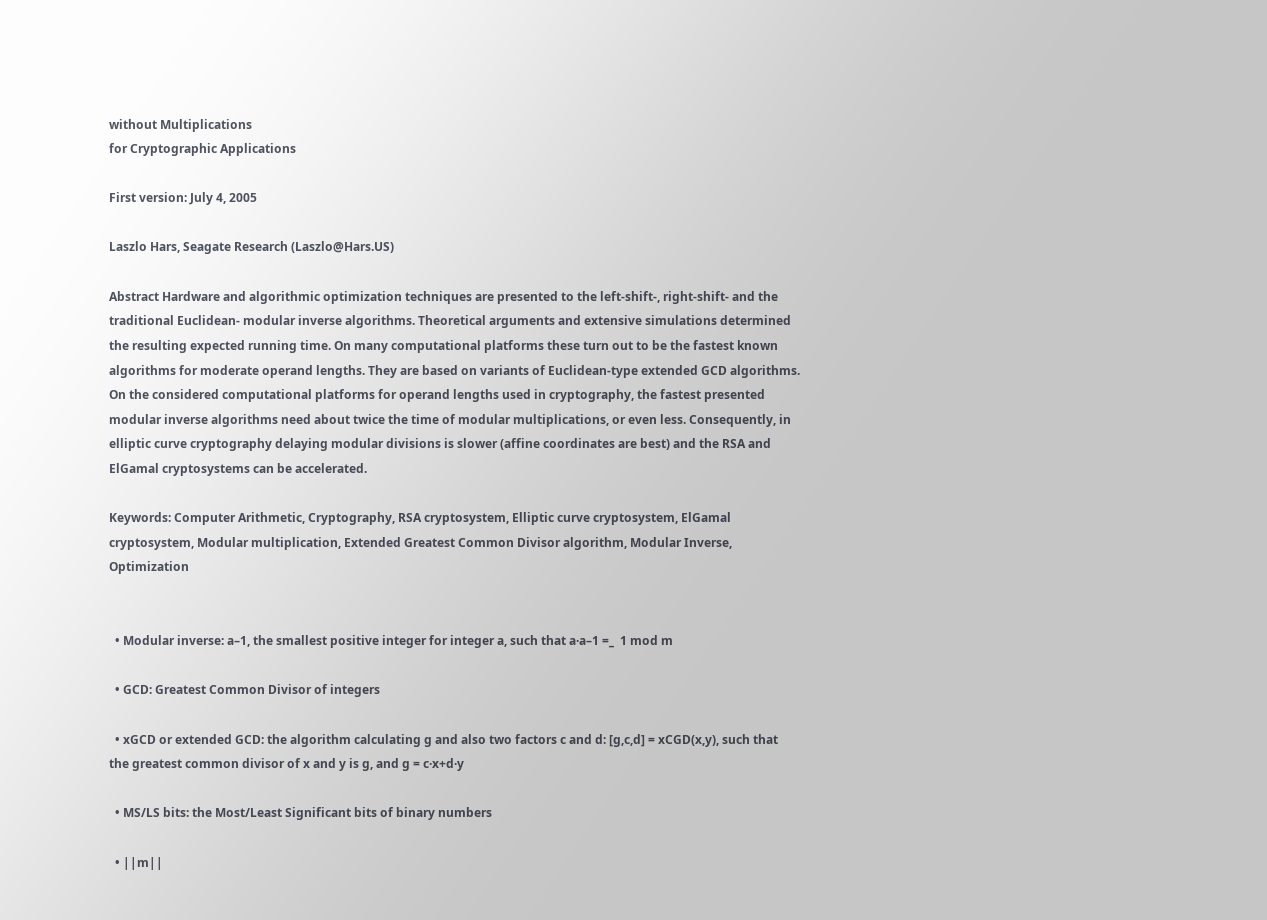without Multiplications
for Cryptographic Applications

First version: July 4, 2005

Laszlo Hars, Seagate Research (Laszlo@Hars.US)

Abstract Hardware and algorithmic optimization techniques are presented to the left-shift-, right-shift- and the traditional Euclidean- modular inverse algorithms. Theoretical arguments and extensive simulations determined the resulting expected running time. On many computational platforms these turn out to be the fastest known algorithms for moderate operand lengths. They are based on variants of Euclidean-type extended GCD algorithms. On the considered computational platforms for operand lengths used in cryptography, the fastest presented modular inverse algorithms need about twice the time of modular multiplications, or even less. Consequently, in elliptic curve cryptography delaying modular divisions is slower (affine coordinates are best) and the RSA and ElGamal cryptosystems can be accelerated.

Keywords: Computer Arithmetic, Cryptography, RSA cryptosystem, Elliptic curve cryptosystem, ElGamal cryptosystem, Modular multiplication, Extended Greatest Common Divisor algorithm, Modular Inverse, Optimization


  • Modular inverse: a–1, the smallest positive integer for integer a, such that a·a–1 =_  1 mod m

  • GCD: Greatest Common Divisor of integers

  • xGCD or extended GCD: the algorithm calculating g and also two factors c and d: [g,c,d] = xCGD(x,y), such that the greatest common divisor of x and y is g, and g = c·x+d·y

  • MS/LS bits: the Most/Least Significant bits of binary numbers

  • ||m||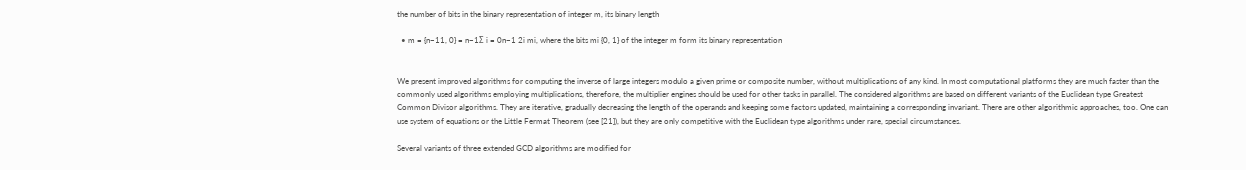the number of bits in the binary representation of integer m, its binary length

  • m = {n−11, 0} = n−1Σ i = 0n−1 2i mi, where the bits mi {0, 1} of the integer m form its binary representation


We present improved algorithms for computing the inverse of large integers modulo a given prime or composite number, without multiplications of any kind. In most computational platforms they are much faster than the commonly used algorithms employing multiplications, therefore, the multiplier engines should be used for other tasks in parallel. The considered algorithms are based on different variants of the Euclidean type Greatest Common Divisor algorithms. They are iterative, gradually decreasing the length of the operands and keeping some factors updated, maintaining a corresponding invariant. There are other algorithmic approaches, too. One can use system of equations or the Little Fermat Theorem (see [21]), but they are only competitive with the Euclidean type algorithms under rare, special circumstances.

Several variants of three extended GCD algorithms are modified for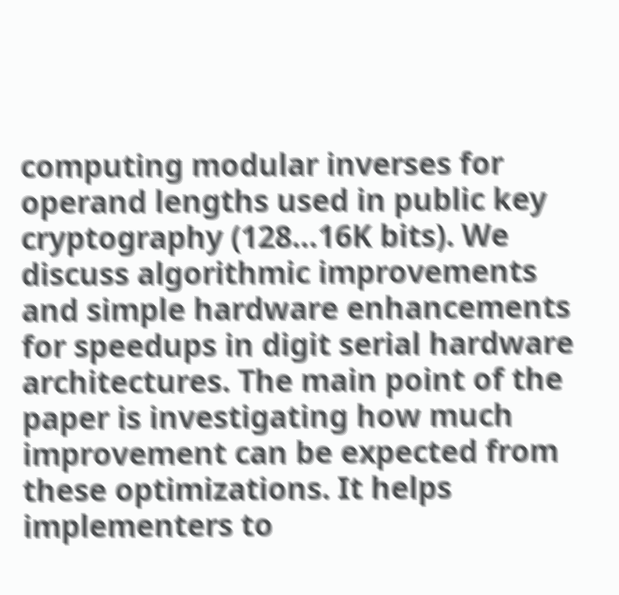computing modular inverses for operand lengths used in public key cryptography (128…16K bits). We discuss algorithmic improvements and simple hardware enhancements for speedups in digit serial hardware architectures. The main point of the paper is investigating how much improvement can be expected from these optimizations. It helps implementers to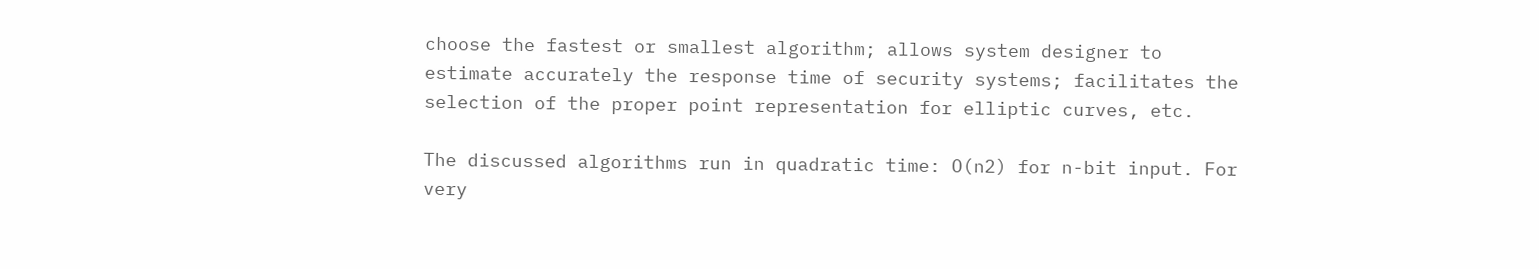choose the fastest or smallest algorithm; allows system designer to estimate accurately the response time of security systems; facilitates the selection of the proper point representation for elliptic curves, etc.

The discussed algorithms run in quadratic time: O(n2) for n-bit input. For very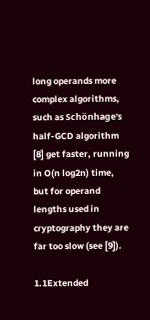long operands more complex algorithms, such as Schönhage's half-GCD algorithm [8] get faster, running in O(n log2n) time, but for operand lengths used in cryptography they are far too slow (see [9]).

1.1Extended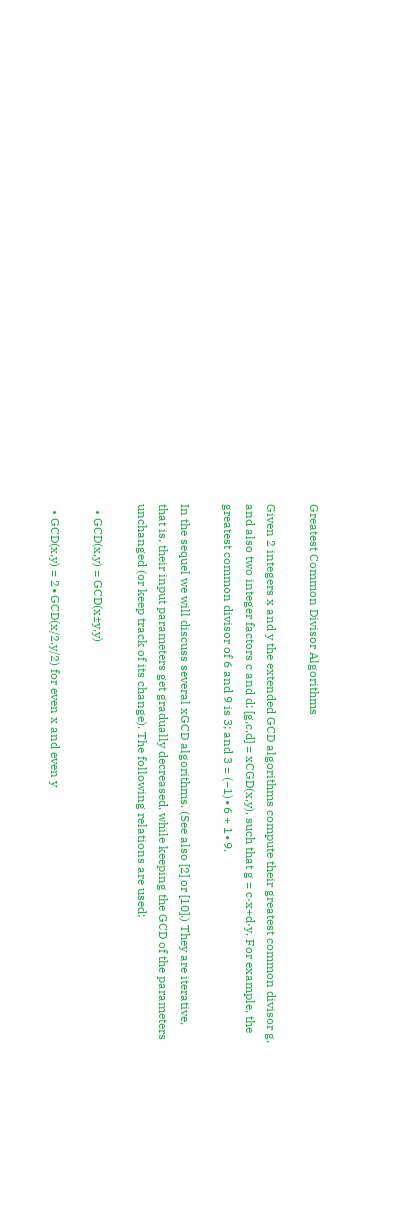Greatest Common Divisor Algorithms

Given 2 integers x and y the extended GCD algorithms compute their greatest common divisor g, and also two integer factors c and d: [g,c,d] = xCGD(x,y), such that g = c·x+d·y. For example, the greatest common divisor of 6 and 9 is 3; and 3 = (−1)∙6 + 1∙9.

In the sequel we will discuss several xGCD algorithms. (See also [2] or [10].) They are iterative, that is, their input parameters get gradually decreased, while keeping the GCD of the parameters unchanged (or keep track of its change). The following relations are used:

  • GCD(x,y) = GCD(x±y,y)

  • GCD(x,y) = 2∙GCD(x/2,y/2) for even x and even y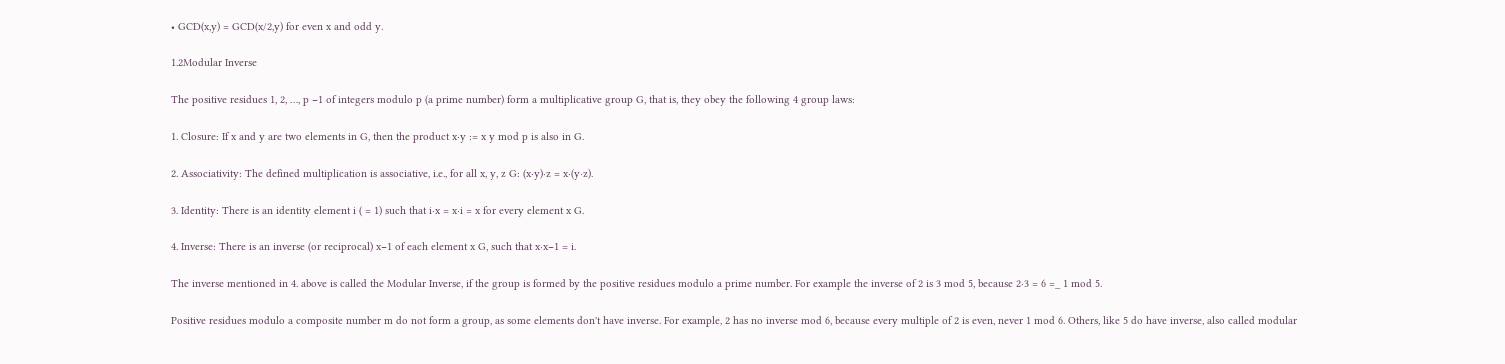• GCD(x,y) = GCD(x/2,y) for even x and odd y.

1.2Modular Inverse

The positive residues 1, 2, …, p −1 of integers modulo p (a prime number) form a multiplicative group G, that is, they obey the following 4 group laws:

1. Closure: If x and y are two elements in G, then the product x∙y := x y mod p is also in G.

2. Associativity: The defined multiplication is associative, i.e., for all x, y, z G: (x∙y)∙z = x∙(y∙z).

3. Identity: There is an identity element i ( = 1) such that i∙x = x∙i = x for every element x G.

4. Inverse: There is an inverse (or reciprocal) x−1 of each element x G, such that x∙x−1 = i.

The inverse mentioned in 4. above is called the Modular Inverse, if the group is formed by the positive residues modulo a prime number. For example the inverse of 2 is 3 mod 5, because 2∙3 = 6 =_ 1 mod 5.

Positive residues modulo a composite number m do not form a group, as some elements don't have inverse. For example, 2 has no inverse mod 6, because every multiple of 2 is even, never 1 mod 6. Others, like 5 do have inverse, also called modular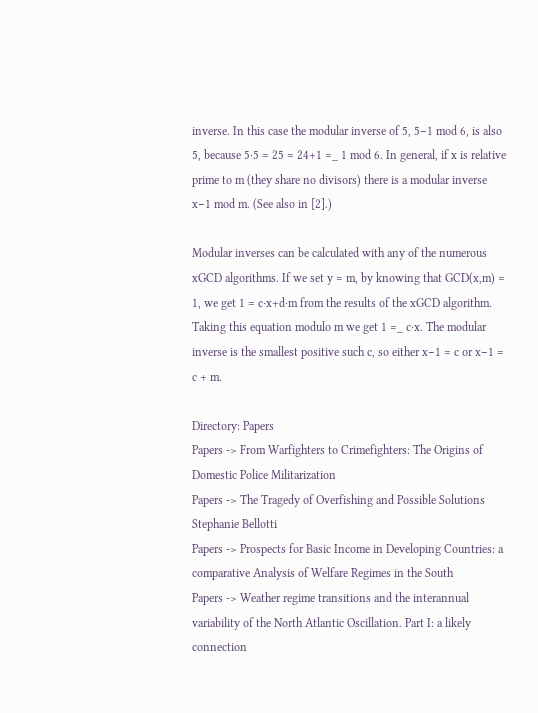inverse. In this case the modular inverse of 5, 5−1 mod 6, is also 5, because 5∙5 = 25 = 24+1 =_ 1 mod 6. In general, if x is relative prime to m (they share no divisors) there is a modular inverse x−1 mod m. (See also in [2].)

Modular inverses can be calculated with any of the numerous xGCD algorithms. If we set y = m, by knowing that GCD(x,m) = 1, we get 1 = c·x+d·m from the results of the xGCD algorithm. Taking this equation modulo m we get 1 =_ c∙x. The modular inverse is the smallest positive such c, so either x−1 = c or x−1 = c + m.

Directory: Papers
Papers -> From Warfighters to Crimefighters: The Origins of Domestic Police Militarization
Papers -> The Tragedy of Overfishing and Possible Solutions Stephanie Bellotti
Papers -> Prospects for Basic Income in Developing Countries: a comparative Analysis of Welfare Regimes in the South
Papers -> Weather regime transitions and the interannual variability of the North Atlantic Oscillation. Part I: a likely connection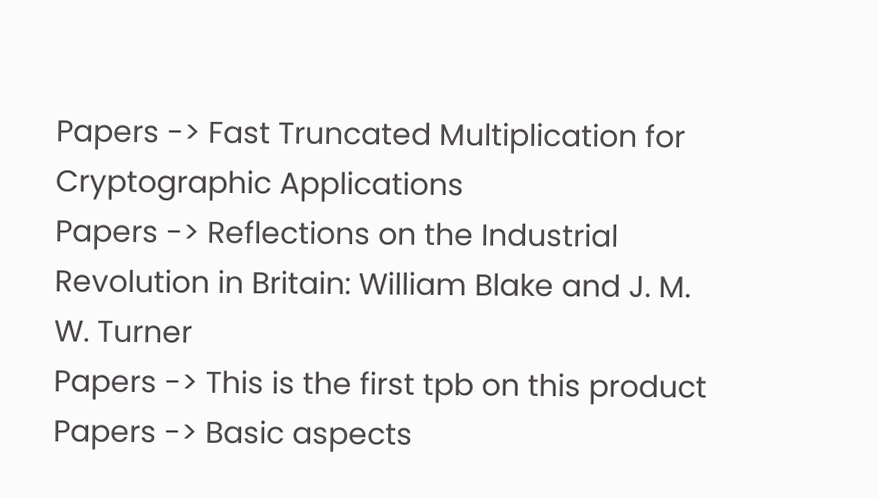Papers -> Fast Truncated Multiplication for Cryptographic Applications
Papers -> Reflections on the Industrial Revolution in Britain: William Blake and J. M. W. Turner
Papers -> This is the first tpb on this product
Papers -> Basic aspects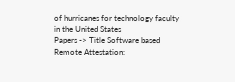of hurricanes for technology faculty in the United States
Papers -> Title Software based Remote Attestation: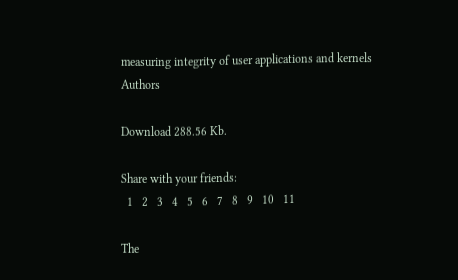measuring integrity of user applications and kernels Authors

Download 288.56 Kb.

Share with your friends:
  1   2   3   4   5   6   7   8   9   10   11

The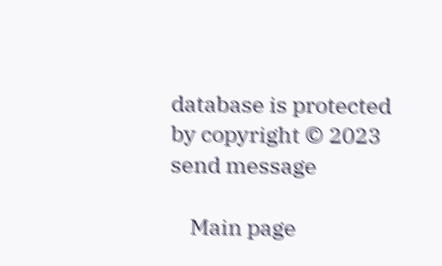database is protected by copyright © 2023
send message

    Main page